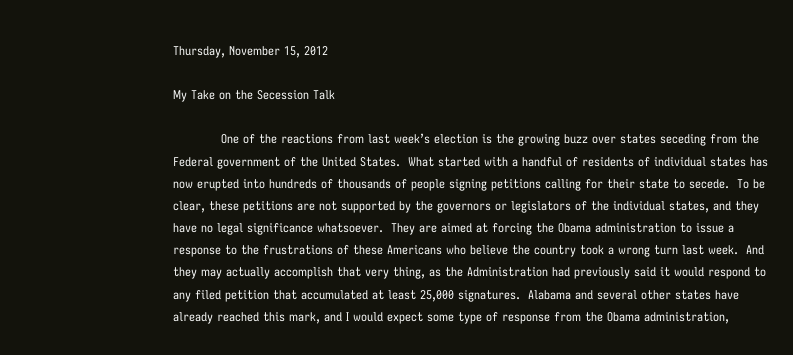Thursday, November 15, 2012

My Take on the Secession Talk

            One of the reactions from last week’s election is the growing buzz over states seceding from the Federal government of the United States.  What started with a handful of residents of individual states has now erupted into hundreds of thousands of people signing petitions calling for their state to secede.  To be clear, these petitions are not supported by the governors or legislators of the individual states, and they have no legal significance whatsoever.  They are aimed at forcing the Obama administration to issue a response to the frustrations of these Americans who believe the country took a wrong turn last week.  And they may actually accomplish that very thing, as the Administration had previously said it would respond to any filed petition that accumulated at least 25,000 signatures.  Alabama and several other states have already reached this mark, and I would expect some type of response from the Obama administration,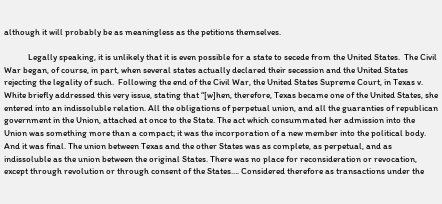although it will probably be as meaningless as the petitions themselves.

            Legally speaking, it is unlikely that it is even possible for a state to secede from the United States.  The Civil War began, of course, in part, when several states actually declared their secession and the United States rejecting the legality of such.  Following the end of the Civil War, the United States Supreme Court, in Texas v. White briefly addressed this very issue, stating that “[w]hen, therefore, Texas became one of the United States, she entered into an indissoluble relation. All the obligations of perpetual union, and all the guaranties of republican government in the Union, attached at once to the State. The act which consummated her admission into the Union was something more than a compact; it was the incorporation of a new member into the political body. And it was final. The union between Texas and the other States was as complete, as perpetual, and as indissoluble as the union between the original States. There was no place for reconsideration or revocation, except through revolution or through consent of the States…. Considered therefore as transactions under the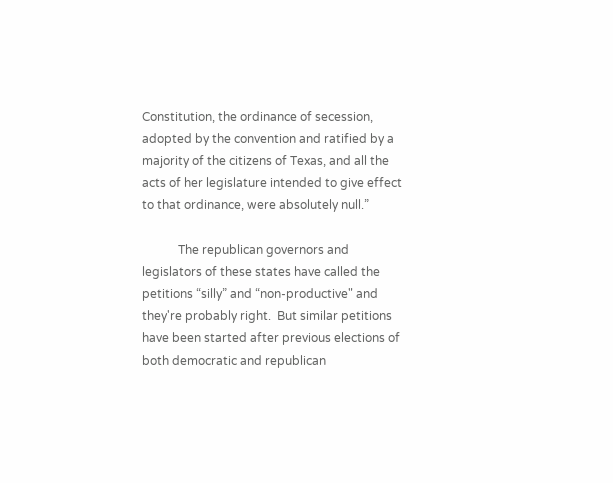Constitution, the ordinance of secession, adopted by the convention and ratified by a majority of the citizens of Texas, and all the acts of her legislature intended to give effect to that ordinance, were absolutely null.”

            The republican governors and legislators of these states have called the petitions “silly” and “non-productive" and they're probably right.  But similar petitions have been started after previous elections of both democratic and republican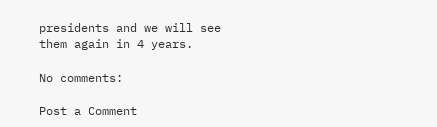presidents and we will see them again in 4 years.

No comments:

Post a Comment